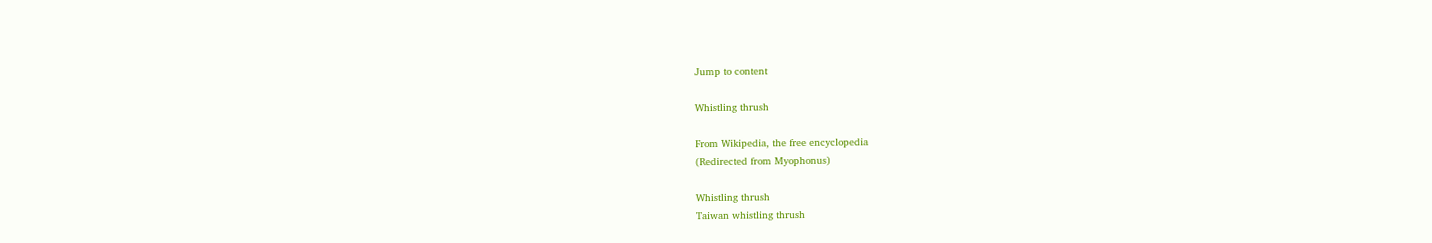Jump to content

Whistling thrush

From Wikipedia, the free encyclopedia
(Redirected from Myophonus)

Whistling thrush
Taiwan whistling thrush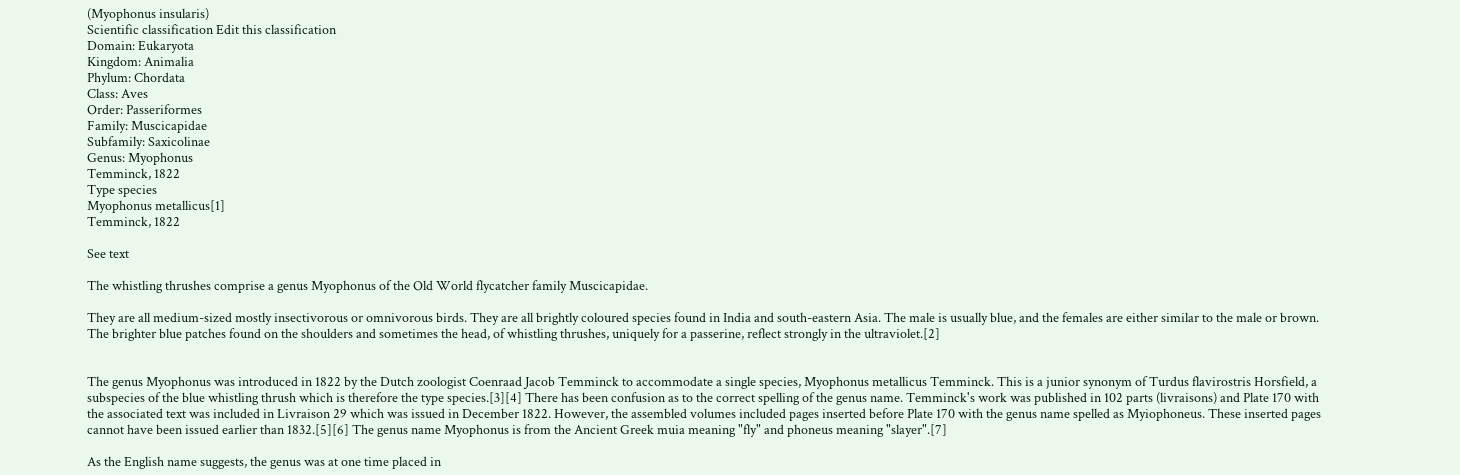(Myophonus insularis)
Scientific classification Edit this classification
Domain: Eukaryota
Kingdom: Animalia
Phylum: Chordata
Class: Aves
Order: Passeriformes
Family: Muscicapidae
Subfamily: Saxicolinae
Genus: Myophonus
Temminck, 1822
Type species
Myophonus metallicus[1]
Temminck, 1822

See text

The whistling thrushes comprise a genus Myophonus of the Old World flycatcher family Muscicapidae.

They are all medium-sized mostly insectivorous or omnivorous birds. They are all brightly coloured species found in India and south-eastern Asia. The male is usually blue, and the females are either similar to the male or brown. The brighter blue patches found on the shoulders and sometimes the head, of whistling thrushes, uniquely for a passerine, reflect strongly in the ultraviolet.[2]


The genus Myophonus was introduced in 1822 by the Dutch zoologist Coenraad Jacob Temminck to accommodate a single species, Myophonus metallicus Temminck. This is a junior synonym of Turdus flavirostris Horsfield, a subspecies of the blue whistling thrush which is therefore the type species.[3][4] There has been confusion as to the correct spelling of the genus name. Temminck's work was published in 102 parts (livraisons) and Plate 170 with the associated text was included in Livraison 29 which was issued in December 1822. However, the assembled volumes included pages inserted before Plate 170 with the genus name spelled as Myiophoneus. These inserted pages cannot have been issued earlier than 1832.[5][6] The genus name Myophonus is from the Ancient Greek muia meaning "fly" and phoneus meaning "slayer".[7]

As the English name suggests, the genus was at one time placed in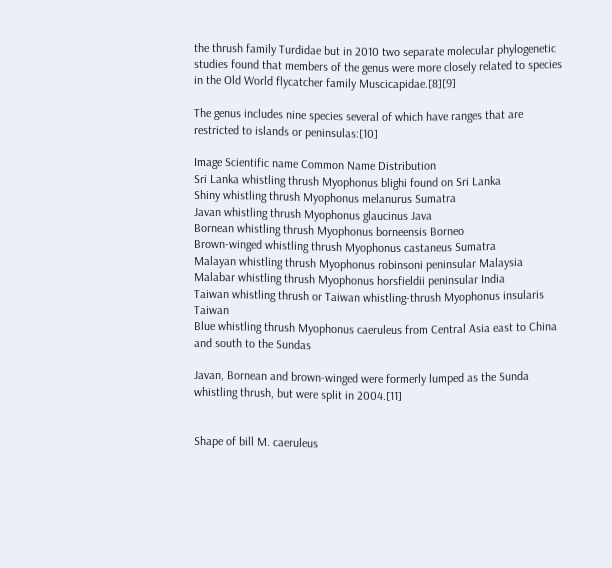the thrush family Turdidae but in 2010 two separate molecular phylogenetic studies found that members of the genus were more closely related to species in the Old World flycatcher family Muscicapidae.[8][9]

The genus includes nine species several of which have ranges that are restricted to islands or peninsulas:[10]

Image Scientific name Common Name Distribution
Sri Lanka whistling thrush Myophonus blighi found on Sri Lanka
Shiny whistling thrush Myophonus melanurus Sumatra
Javan whistling thrush Myophonus glaucinus Java
Bornean whistling thrush Myophonus borneensis Borneo
Brown-winged whistling thrush Myophonus castaneus Sumatra
Malayan whistling thrush Myophonus robinsoni peninsular Malaysia
Malabar whistling thrush Myophonus horsfieldii peninsular India
Taiwan whistling thrush or Taiwan whistling-thrush Myophonus insularis Taiwan
Blue whistling thrush Myophonus caeruleus from Central Asia east to China and south to the Sundas

Javan, Bornean and brown-winged were formerly lumped as the Sunda whistling thrush, but were split in 2004.[11]


Shape of bill M. caeruleus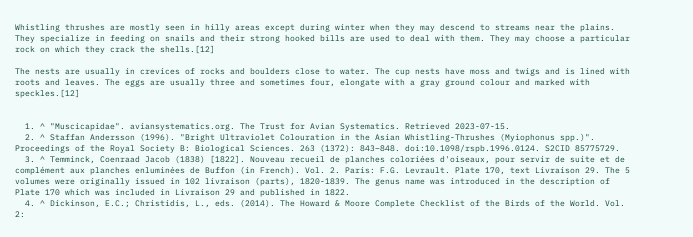Whistling thrushes are mostly seen in hilly areas except during winter when they may descend to streams near the plains. They specialize in feeding on snails and their strong hooked bills are used to deal with them. They may choose a particular rock on which they crack the shells.[12]

The nests are usually in crevices of rocks and boulders close to water. The cup nests have moss and twigs and is lined with roots and leaves. The eggs are usually three and sometimes four, elongate with a gray ground colour and marked with speckles.[12]


  1. ^ "Muscicapidae". aviansystematics.org. The Trust for Avian Systematics. Retrieved 2023-07-15.
  2. ^ Staffan Andersson (1996). "Bright Ultraviolet Colouration in the Asian Whistling-Thrushes (Myiophonus spp.)". Proceedings of the Royal Society B: Biological Sciences. 263 (1372): 843–848. doi:10.1098/rspb.1996.0124. S2CID 85775729.
  3. ^ Temminck, Coenraad Jacob (1838) [1822]. Nouveau recueil de planches coloriées d'oiseaux, pour servir de suite et de complément aux planches enluminées de Buffon (in French). Vol. 2. Paris: F.G. Levrault. Plate 170, text Livraison 29. The 5 volumes were originally issued in 102 livraison (parts), 1820-1839. The genus name was introduced in the description of Plate 170 which was included in Livraison 29 and published in 1822.
  4. ^ Dickinson, E.C.; Christidis, L., eds. (2014). The Howard & Moore Complete Checklist of the Birds of the World. Vol. 2: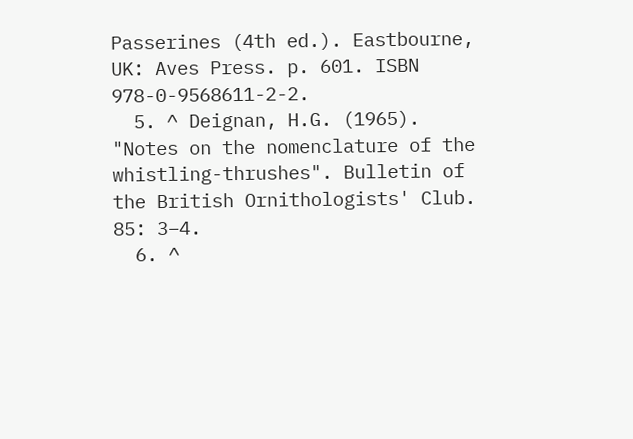Passerines (4th ed.). Eastbourne, UK: Aves Press. p. 601. ISBN 978-0-9568611-2-2.
  5. ^ Deignan, H.G. (1965). "Notes on the nomenclature of the whistling-thrushes". Bulletin of the British Ornithologists' Club. 85: 3–4.
  6. ^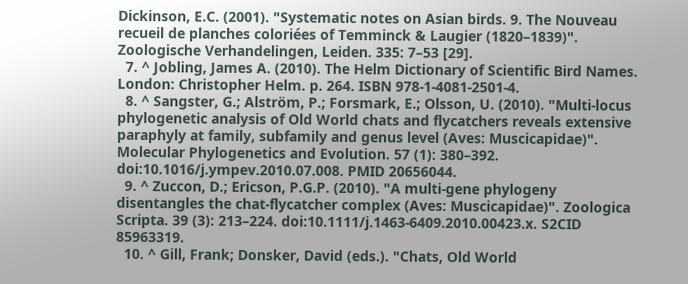Dickinson, E.C. (2001). "Systematic notes on Asian birds. 9. The Nouveau recueil de planches coloriées of Temminck & Laugier (1820–1839)". Zoologische Verhandelingen, Leiden. 335: 7–53 [29].
  7. ^ Jobling, James A. (2010). The Helm Dictionary of Scientific Bird Names. London: Christopher Helm. p. 264. ISBN 978-1-4081-2501-4.
  8. ^ Sangster, G.; Alström, P.; Forsmark, E.; Olsson, U. (2010). "Multi-locus phylogenetic analysis of Old World chats and flycatchers reveals extensive paraphyly at family, subfamily and genus level (Aves: Muscicapidae)". Molecular Phylogenetics and Evolution. 57 (1): 380–392. doi:10.1016/j.ympev.2010.07.008. PMID 20656044.
  9. ^ Zuccon, D.; Ericson, P.G.P. (2010). "A multi-gene phylogeny disentangles the chat-flycatcher complex (Aves: Muscicapidae)". Zoologica Scripta. 39 (3): 213–224. doi:10.1111/j.1463-6409.2010.00423.x. S2CID 85963319.
  10. ^ Gill, Frank; Donsker, David (eds.). "Chats, Old World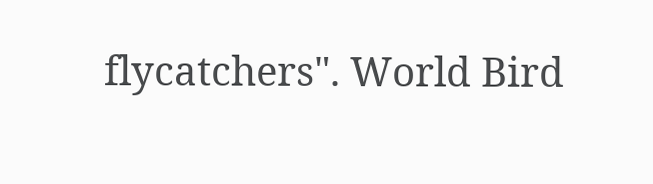flycatchers". World Bird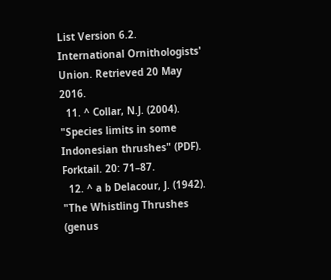List Version 6.2. International Ornithologists' Union. Retrieved 20 May 2016.
  11. ^ Collar, N.J. (2004). "Species limits in some Indonesian thrushes" (PDF). Forktail. 20: 71–87.
  12. ^ a b Delacour, J. (1942). "The Whistling Thrushes (genus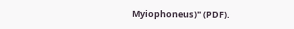Myiophoneus)" (PDF).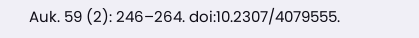Auk. 59 (2): 246–264. doi:10.2307/4079555.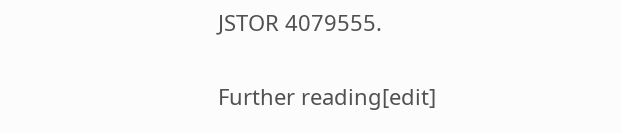JSTOR 4079555.

Further reading[edit]